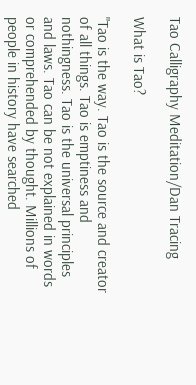Tao Calligraphy Meditation/Dan Tracing

What is Tao?

"Tao is the way. Tao is the source and creator of all things. Tao is emptiness and nothingness. Tao is the universal principles and laws. Tao can be not explained in words or comprehended by thought. Millions of people in history have searched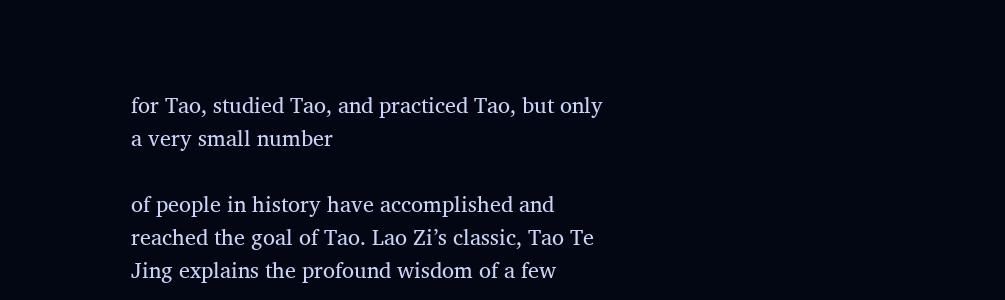for Tao, studied Tao, and practiced Tao, but only a very small number

of people in history have accomplished and reached the goal of Tao. Lao Zi’s classic, Tao Te Jing explains the profound wisdom of a few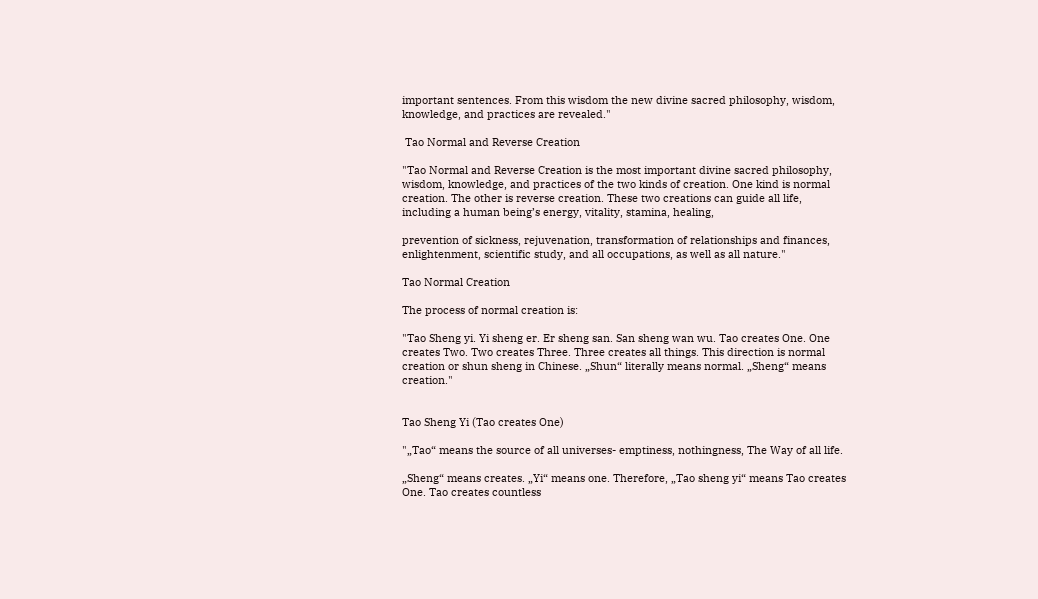important sentences. From this wisdom the new divine sacred philosophy, wisdom, knowledge, and practices are revealed."

 Tao Normal and Reverse Creation

"Tao Normal and Reverse Creation is the most important divine sacred philosophy, wisdom, knowledge, and practices of the two kinds of creation. One kind is normal creation. The other is reverse creation. These two creations can guide all life, including a human being’s energy, vitality, stamina, healing,

prevention of sickness, rejuvenation, transformation of relationships and finances, enlightenment, scientific study, and all occupations, as well as all nature."

Tao Normal Creation

The process of normal creation is:

"Tao Sheng yi. Yi sheng er. Er sheng san. San sheng wan wu. Tao creates One. One creates Two. Two creates Three. Three creates all things. This direction is normal creation or shun sheng in Chinese. „Shun“ literally means normal. „Sheng“ means creation."


Tao Sheng Yi (Tao creates One)

"„Tao“ means the source of all universes- emptiness, nothingness, The Way of all life.

„Sheng“ means creates. „Yi“ means one. Therefore, „Tao sheng yi“ means Tao creates One. Tao creates countless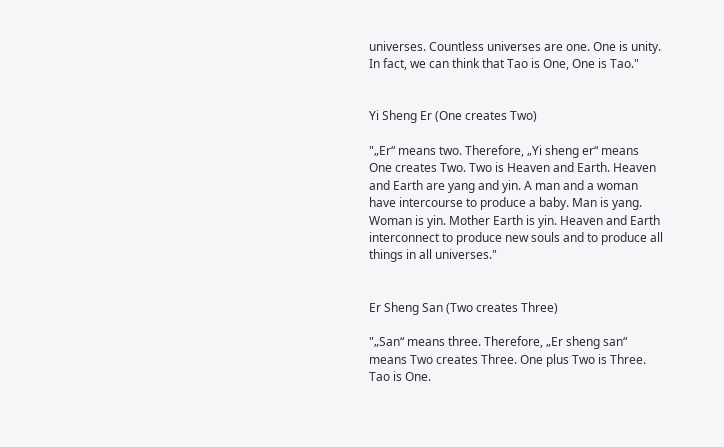universes. Countless universes are one. One is unity. In fact, we can think that Tao is One, One is Tao."


Yi Sheng Er (One creates Two)

"„Er“ means two. Therefore, „Yi sheng er“ means One creates Two. Two is Heaven and Earth. Heaven and Earth are yang and yin. A man and a woman have intercourse to produce a baby. Man is yang. Woman is yin. Mother Earth is yin. Heaven and Earth interconnect to produce new souls and to produce all things in all universes."


Er Sheng San (Two creates Three)

"„San“ means three. Therefore, „Er sheng san“ means Two creates Three. One plus Two is Three. Tao is One.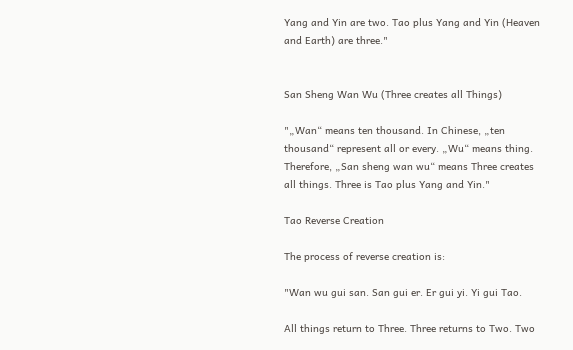Yang and Yin are two. Tao plus Yang and Yin (Heaven and Earth) are three."


San Sheng Wan Wu (Three creates all Things)

"„Wan“ means ten thousand. In Chinese, „ten thousand“ represent all or every. „Wu“ means thing. Therefore, „San sheng wan wu“ means Three creates all things. Three is Tao plus Yang and Yin."

Tao Reverse Creation

The process of reverse creation is:

"Wan wu gui san. San gui er. Er gui yi. Yi gui Tao.

All things return to Three. Three returns to Two. Two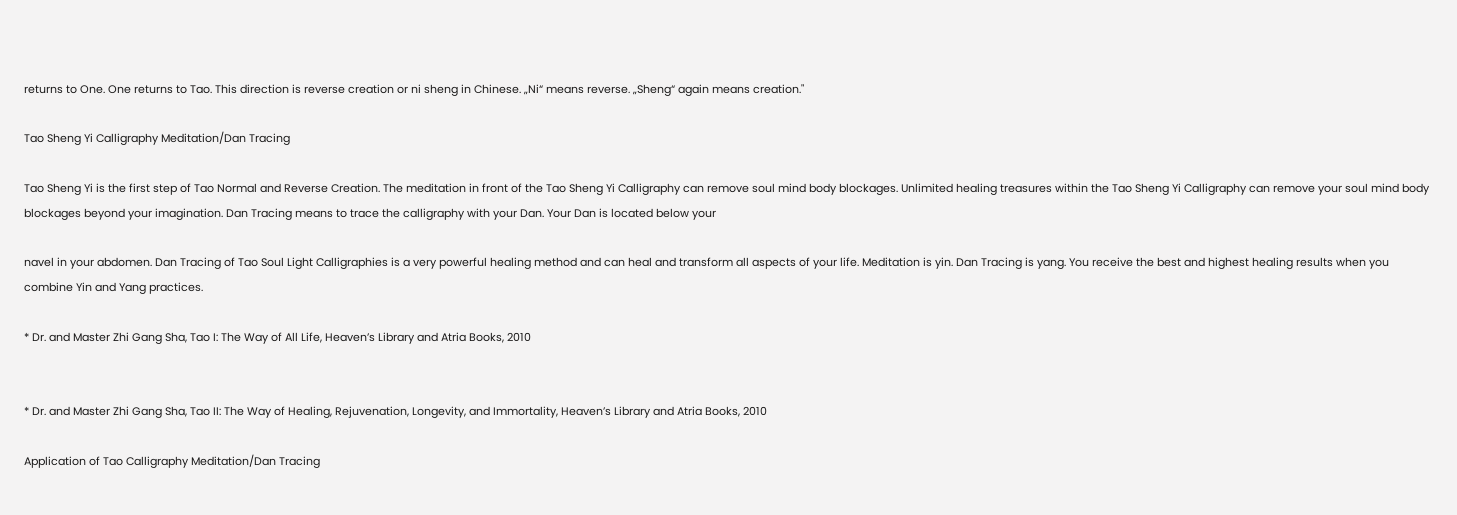returns to One. One returns to Tao. This direction is reverse creation or ni sheng in Chinese. „Ni“ means reverse. „Sheng“ again means creation."

Tao Sheng Yi Calligraphy Meditation/Dan Tracing

Tao Sheng Yi is the first step of Tao Normal and Reverse Creation. The meditation in front of the Tao Sheng Yi Calligraphy can remove soul mind body blockages. Unlimited healing treasures within the Tao Sheng Yi Calligraphy can remove your soul mind body blockages beyond your imagination. Dan Tracing means to trace the calligraphy with your Dan. Your Dan is located below your

navel in your abdomen. Dan Tracing of Tao Soul Light Calligraphies is a very powerful healing method and can heal and transform all aspects of your life. Meditation is yin. Dan Tracing is yang. You receive the best and highest healing results when you combine Yin and Yang practices.

* Dr. and Master Zhi Gang Sha, Tao I: The Way of All Life, Heaven’s Library and Atria Books, 2010


* Dr. and Master Zhi Gang Sha, Tao II: The Way of Healing, Rejuvenation, Longevity, and Immortality, Heaven’s Library and Atria Books, 2010

Application of Tao Calligraphy Meditation/Dan Tracing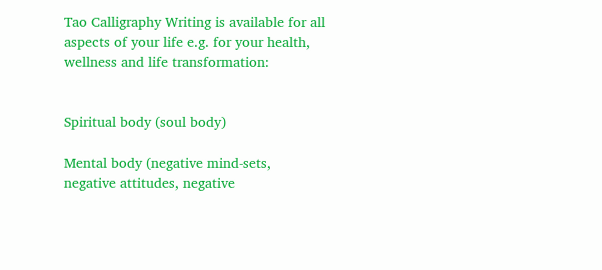Tao Calligraphy Writing is available for all aspects of your life e.g. for your health, wellness and life transformation:


Spiritual body (soul body)

Mental body (negative mind-sets,
negative attitudes, negative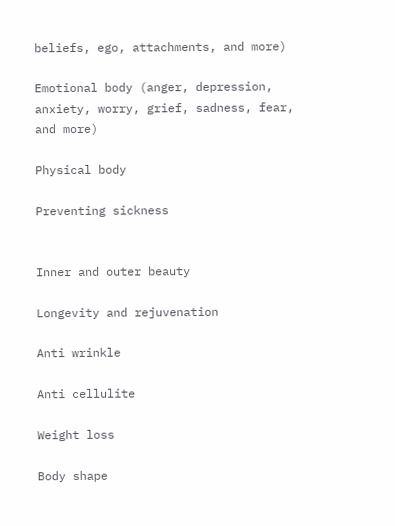beliefs, ego, attachments, and more)

Emotional body (anger, depression, anxiety, worry, grief, sadness, fear, and more)

Physical body

Preventing sickness


Inner and outer beauty

Longevity and rejuvenation

Anti wrinkle

Anti cellulite

Weight loss

Body shape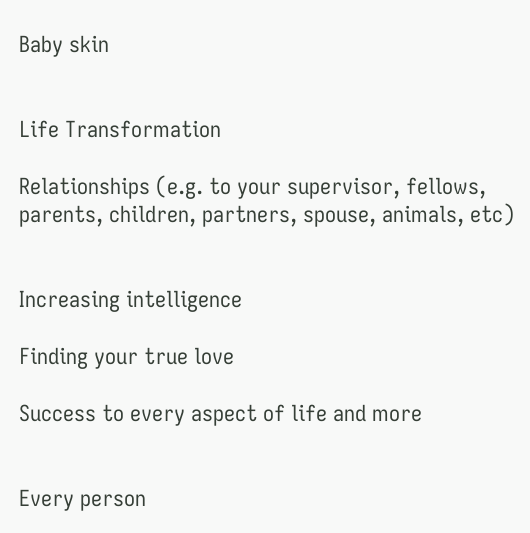Baby skin


Life Transformation

Relationships (e.g. to your supervisor, fellows, parents, children, partners, spouse, animals, etc)


Increasing intelligence

Finding your true love

Success to every aspect of life and more


Every person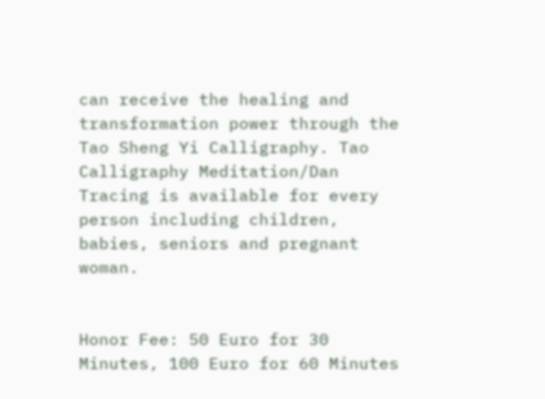can receive the healing and transformation power through the Tao Sheng Yi Calligraphy. Tao Calligraphy Meditation/Dan Tracing is available for every person including children, babies, seniors and pregnant woman.


Honor Fee: 50 Euro for 30 Minutes, 100 Euro for 60 Minutes